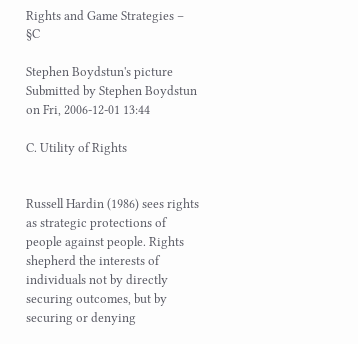Rights and Game Strategies – §C

Stephen Boydstun's picture
Submitted by Stephen Boydstun on Fri, 2006-12-01 13:44

C. Utility of Rights


Russell Hardin (1986) sees rights as strategic protections of people against people. Rights shepherd the interests of individuals not by directly securing outcomes, but by securing or denying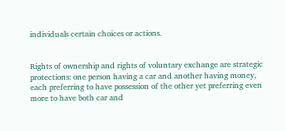individuals certain choices or actions.


Rights of ownership and rights of voluntary exchange are strategic protections: one person having a car and another having money, each preferring to have possession of the other yet preferring even more to have both car and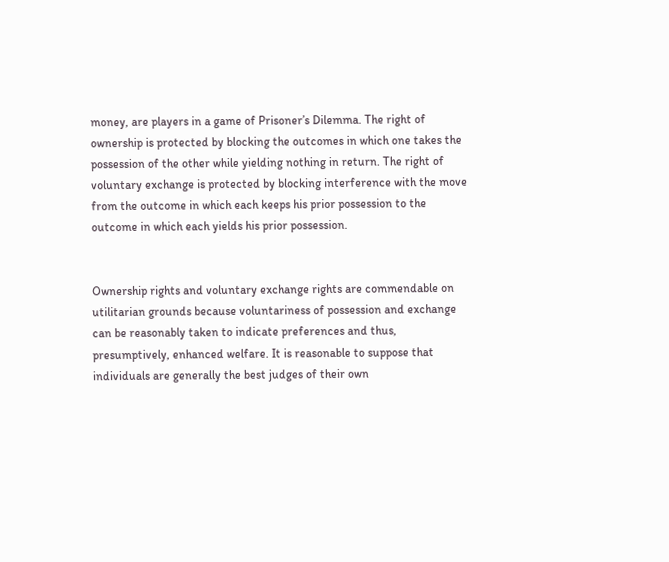money, are players in a game of Prisoner’s Dilemma. The right of ownership is protected by blocking the outcomes in which one takes the possession of the other while yielding nothing in return. The right of voluntary exchange is protected by blocking interference with the move from the outcome in which each keeps his prior possession to the outcome in which each yields his prior possession.


Ownership rights and voluntary exchange rights are commendable on utilitarian grounds because voluntariness of possession and exchange can be reasonably taken to indicate preferences and thus, presumptively, enhanced welfare. It is reasonable to suppose that individuals are generally the best judges of their own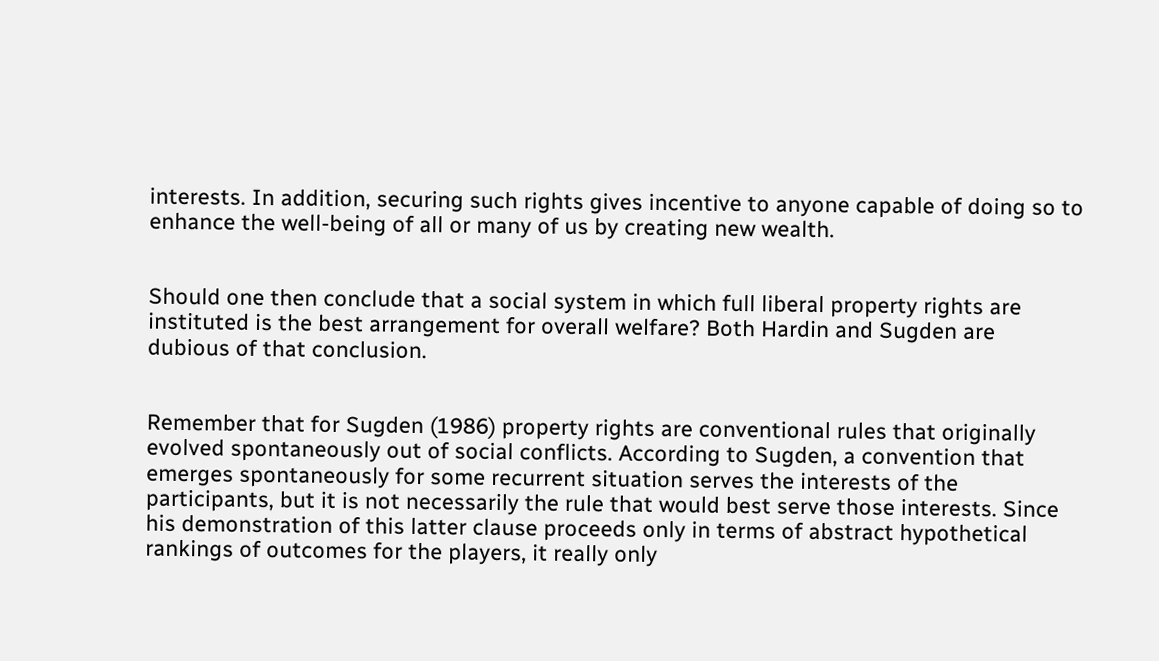interests. In addition, securing such rights gives incentive to anyone capable of doing so to enhance the well-being of all or many of us by creating new wealth.


Should one then conclude that a social system in which full liberal property rights are instituted is the best arrangement for overall welfare? Both Hardin and Sugden are dubious of that conclusion.


Remember that for Sugden (1986) property rights are conventional rules that originally evolved spontaneously out of social conflicts. According to Sugden, a convention that emerges spontaneously for some recurrent situation serves the interests of the participants, but it is not necessarily the rule that would best serve those interests. Since his demonstration of this latter clause proceeds only in terms of abstract hypothetical rankings of outcomes for the players, it really only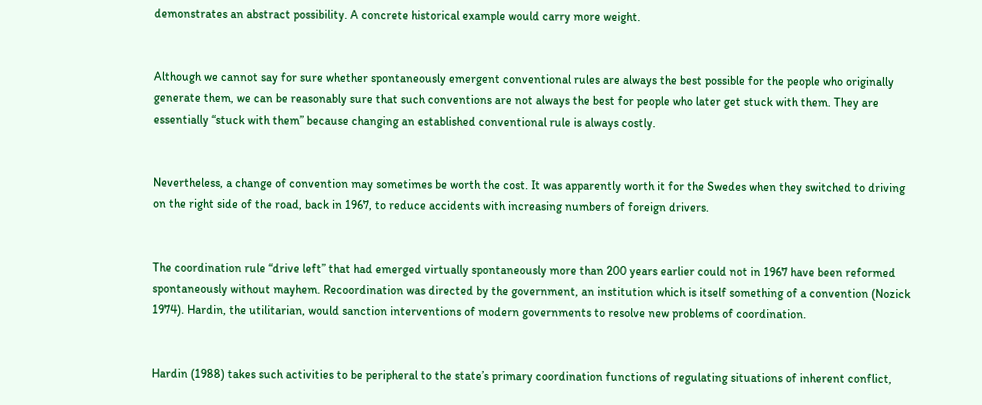demonstrates an abstract possibility. A concrete historical example would carry more weight.


Although we cannot say for sure whether spontaneously emergent conventional rules are always the best possible for the people who originally generate them, we can be reasonably sure that such conventions are not always the best for people who later get stuck with them. They are essentially “stuck with them” because changing an established conventional rule is always costly.


Nevertheless, a change of convention may sometimes be worth the cost. It was apparently worth it for the Swedes when they switched to driving on the right side of the road, back in 1967, to reduce accidents with increasing numbers of foreign drivers.


The coordination rule “drive left” that had emerged virtually spontaneously more than 200 years earlier could not in 1967 have been reformed spontaneously without mayhem. Recoordination was directed by the government, an institution which is itself something of a convention (Nozick 1974). Hardin, the utilitarian, would sanction interventions of modern governments to resolve new problems of coordination.


Hardin (1988) takes such activities to be peripheral to the state’s primary coordination functions of regulating situations of inherent conflict,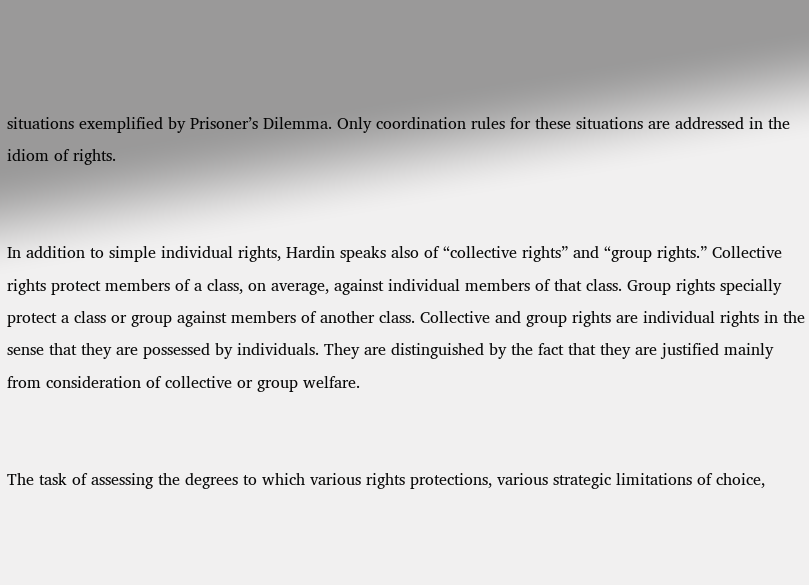situations exemplified by Prisoner’s Dilemma. Only coordination rules for these situations are addressed in the idiom of rights.


In addition to simple individual rights, Hardin speaks also of “collective rights” and “group rights.” Collective rights protect members of a class, on average, against individual members of that class. Group rights specially protect a class or group against members of another class. Collective and group rights are individual rights in the sense that they are possessed by individuals. They are distinguished by the fact that they are justified mainly from consideration of collective or group welfare.


The task of assessing the degrees to which various rights protections, various strategic limitations of choice,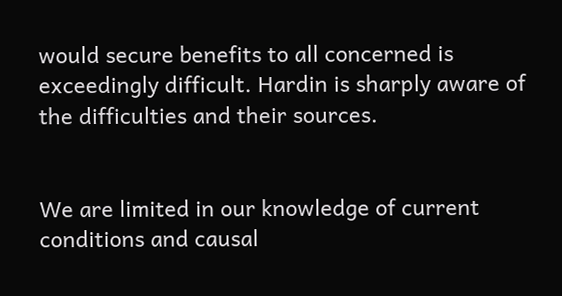would secure benefits to all concerned is exceedingly difficult. Hardin is sharply aware of the difficulties and their sources.


We are limited in our knowledge of current conditions and causal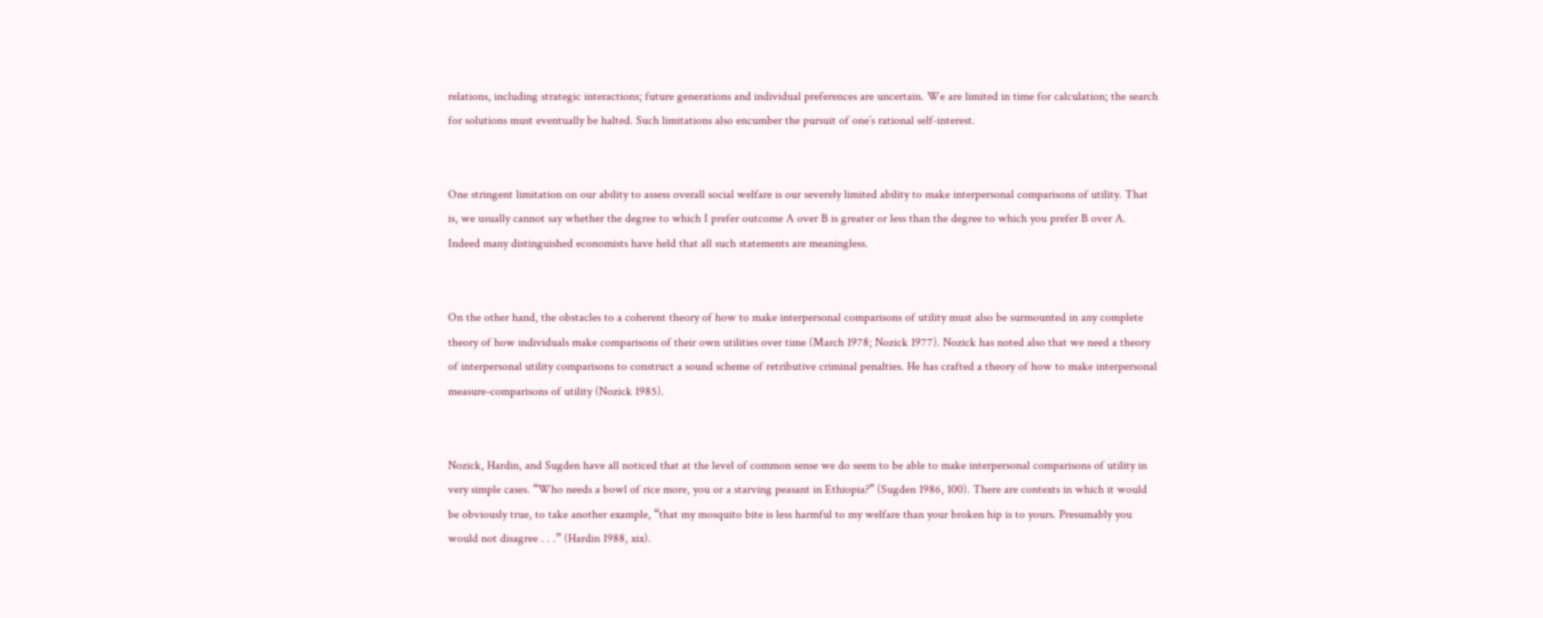relations, including strategic interactions; future generations and individual preferences are uncertain. We are limited in time for calculation; the search for solutions must eventually be halted. Such limitations also encumber the pursuit of one’s rational self-interest.


One stringent limitation on our ability to assess overall social welfare is our severely limited ability to make interpersonal comparisons of utility. That is, we usually cannot say whether the degree to which I prefer outcome A over B is greater or less than the degree to which you prefer B over A. Indeed many distinguished economists have held that all such statements are meaningless.


On the other hand, the obstacles to a coherent theory of how to make interpersonal comparisons of utility must also be surmounted in any complete theory of how individuals make comparisons of their own utilities over time (March 1978; Nozick 1977). Nozick has noted also that we need a theory of interpersonal utility comparisons to construct a sound scheme of retributive criminal penalties. He has crafted a theory of how to make interpersonal measure-comparisons of utility (Nozick 1985).


Nozick, Hardin, and Sugden have all noticed that at the level of common sense we do seem to be able to make interpersonal comparisons of utility in very simple cases. “Who needs a bowl of rice more, you or a starving peasant in Ethiopia?” (Sugden 1986, 100). There are contexts in which it would be obviously true, to take another example, “that my mosquito bite is less harmful to my welfare than your broken hip is to yours. Presumably you would not disagree . . .” (Hardin 1988, xix).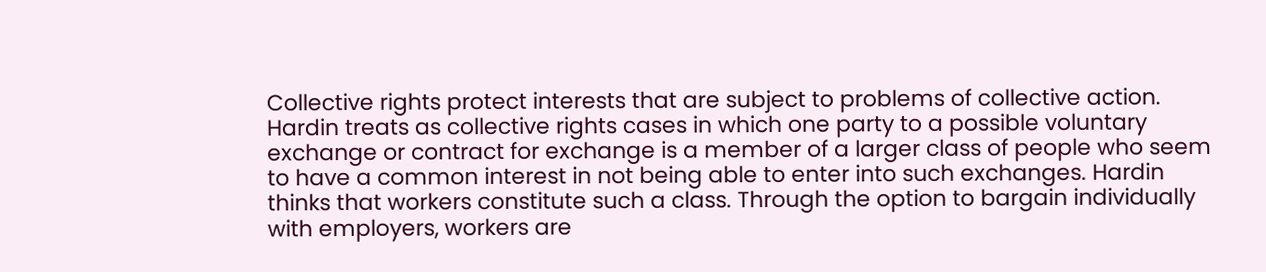Collective rights protect interests that are subject to problems of collective action. Hardin treats as collective rights cases in which one party to a possible voluntary exchange or contract for exchange is a member of a larger class of people who seem to have a common interest in not being able to enter into such exchanges. Hardin thinks that workers constitute such a class. Through the option to bargain individually with employers, workers are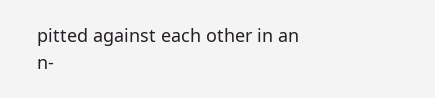pitted against each other in an n-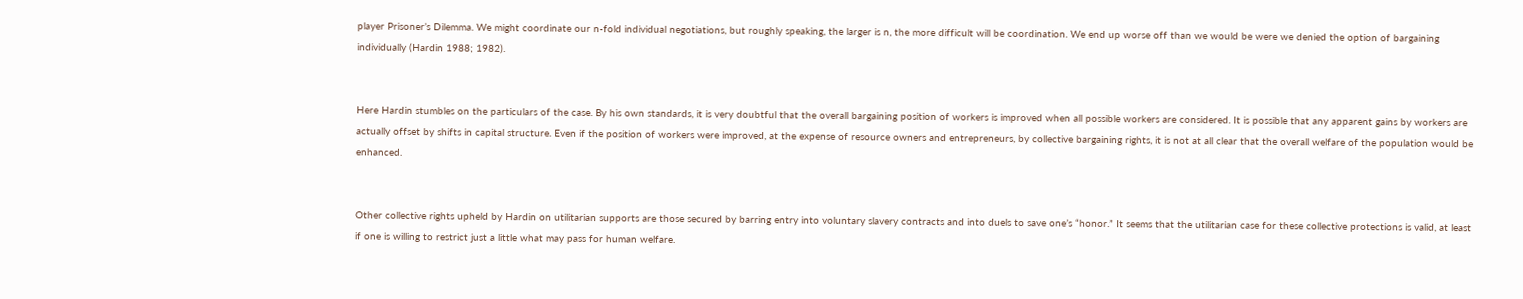player Prisoner’s Dilemma. We might coordinate our n-fold individual negotiations, but roughly speaking, the larger is n, the more difficult will be coordination. We end up worse off than we would be were we denied the option of bargaining individually (Hardin 1988; 1982).


Here Hardin stumbles on the particulars of the case. By his own standards, it is very doubtful that the overall bargaining position of workers is improved when all possible workers are considered. It is possible that any apparent gains by workers are actually offset by shifts in capital structure. Even if the position of workers were improved, at the expense of resource owners and entrepreneurs, by collective bargaining rights, it is not at all clear that the overall welfare of the population would be enhanced.


Other collective rights upheld by Hardin on utilitarian supports are those secured by barring entry into voluntary slavery contracts and into duels to save one’s “honor.” It seems that the utilitarian case for these collective protections is valid, at least if one is willing to restrict just a little what may pass for human welfare.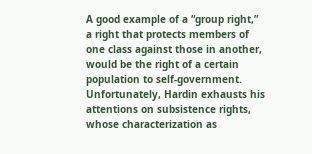A good example of a “group right,” a right that protects members of one class against those in another, would be the right of a certain population to self-government. Unfortunately, Hardin exhausts his attentions on subsistence rights, whose characterization as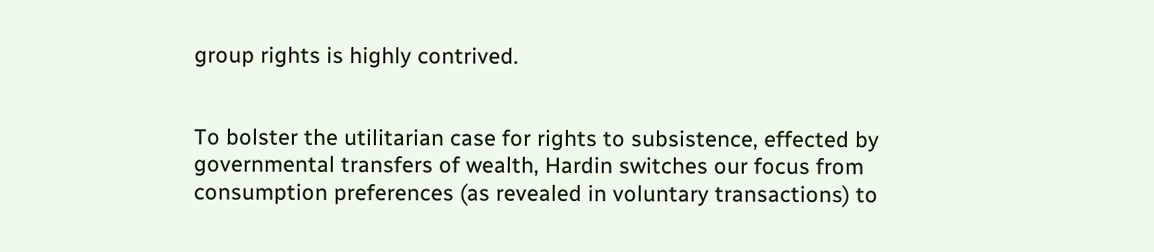group rights is highly contrived.


To bolster the utilitarian case for rights to subsistence, effected by governmental transfers of wealth, Hardin switches our focus from consumption preferences (as revealed in voluntary transactions) to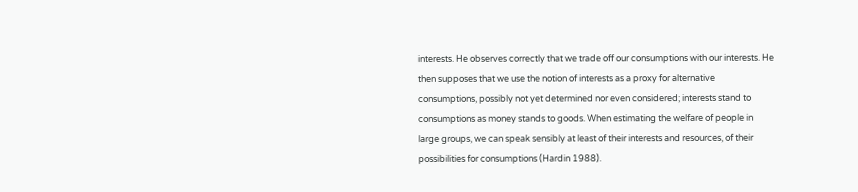interests. He observes correctly that we trade off our consumptions with our interests. He then supposes that we use the notion of interests as a proxy for alternative consumptions, possibly not yet determined nor even considered; interests stand to consumptions as money stands to goods. When estimating the welfare of people in large groups, we can speak sensibly at least of their interests and resources, of their possibilities for consumptions (Hardin 1988).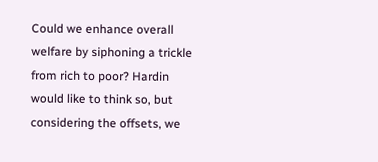Could we enhance overall welfare by siphoning a trickle from rich to poor? Hardin would like to think so, but considering the offsets, we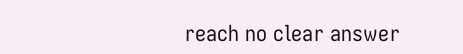reach no clear answer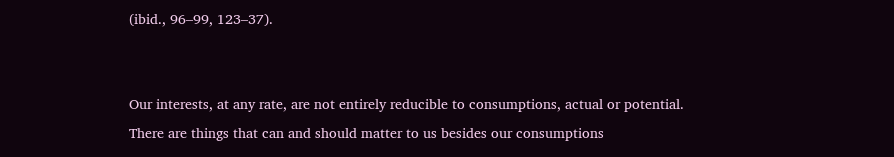(ibid., 96–99, 123–37).


Our interests, at any rate, are not entirely reducible to consumptions, actual or potential. There are things that can and should matter to us besides our consumptions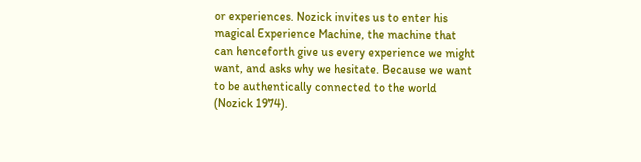or experiences. Nozick invites us to enter his magical Experience Machine, the machine that can henceforth give us every experience we might want, and asks why we hesitate. Because we want to be authentically connected to the world (Nozick 1974).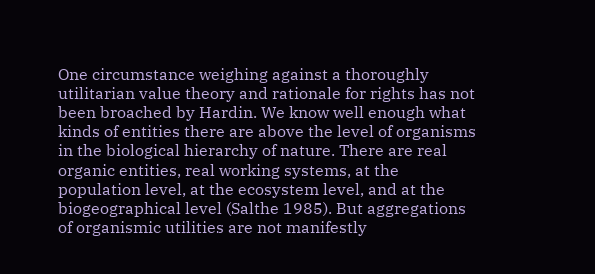One circumstance weighing against a thoroughly utilitarian value theory and rationale for rights has not been broached by Hardin. We know well enough what kinds of entities there are above the level of organisms in the biological hierarchy of nature. There are real organic entities, real working systems, at the population level, at the ecosystem level, and at the biogeographical level (Salthe 1985). But aggregations of organismic utilities are not manifestly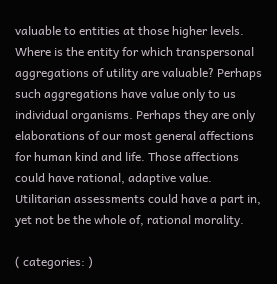valuable to entities at those higher levels. Where is the entity for which transpersonal aggregations of utility are valuable? Perhaps such aggregations have value only to us individual organisms. Perhaps they are only elaborations of our most general affections for human kind and life. Those affections could have rational, adaptive value. Utilitarian assessments could have a part in, yet not be the whole of, rational morality.

( categories: )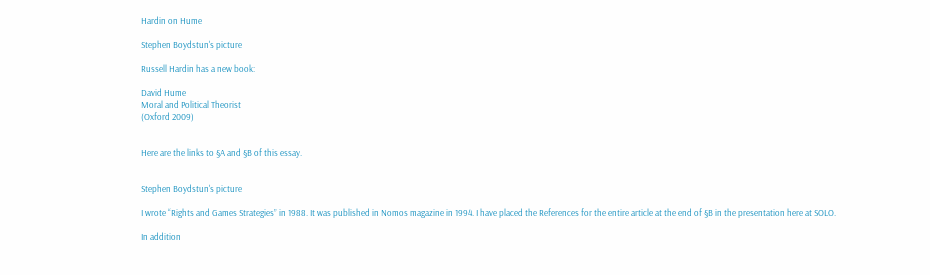Hardin on Hume

Stephen Boydstun's picture

Russell Hardin has a new book:

David Hume
Moral and Political Theorist
(Oxford 2009)


Here are the links to §A and §B of this essay.


Stephen Boydstun's picture

I wrote “Rights and Games Strategies” in 1988. It was published in Nomos magazine in 1994. I have placed the References for the entire article at the end of §B in the presentation here at SOLO.

In addition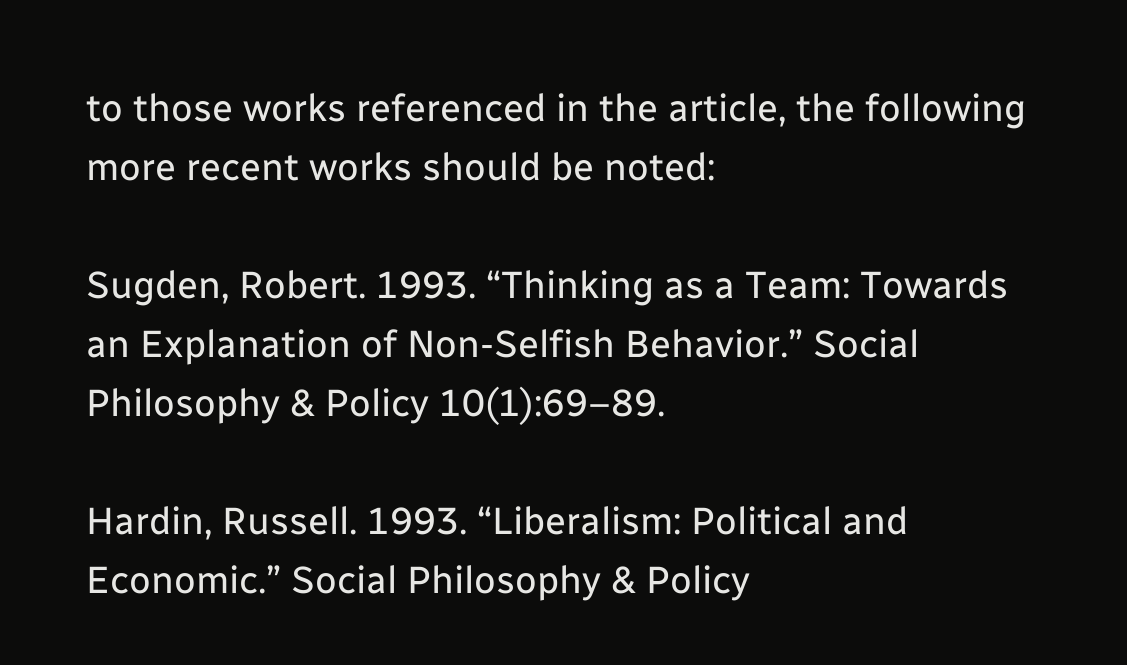to those works referenced in the article, the following more recent works should be noted:

Sugden, Robert. 1993. “Thinking as a Team: Towards an Explanation of Non-Selfish Behavior.” Social Philosophy & Policy 10(1):69–89.

Hardin, Russell. 1993. “Liberalism: Political and Economic.” Social Philosophy & Policy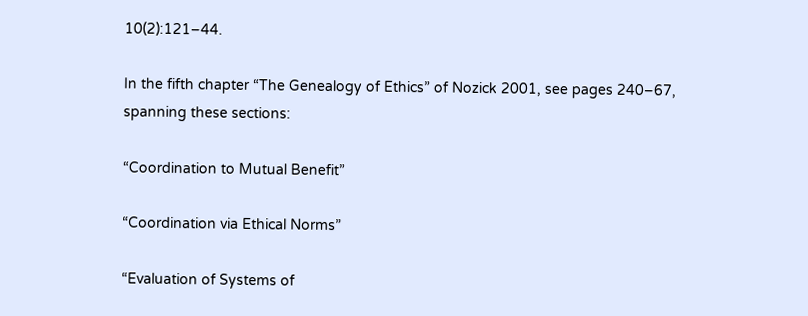10(2):121–44.

In the fifth chapter “The Genealogy of Ethics” of Nozick 2001, see pages 240–67, spanning these sections:

“Coordination to Mutual Benefit”

“Coordination via Ethical Norms”

“Evaluation of Systems of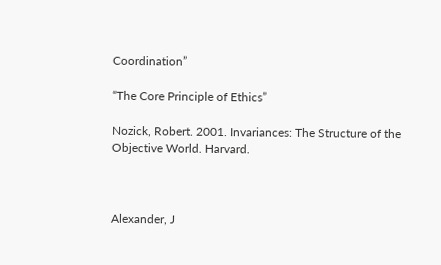Coordination”

“The Core Principle of Ethics”

Nozick, Robert. 2001. Invariances: The Structure of the Objective World. Harvard.



Alexander, J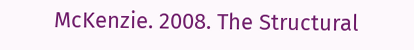McKenzie. 2008. The Structural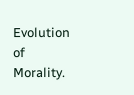Evolution of Morality.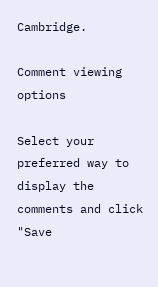Cambridge.

Comment viewing options

Select your preferred way to display the comments and click "Save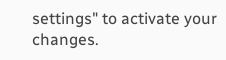settings" to activate your changes.